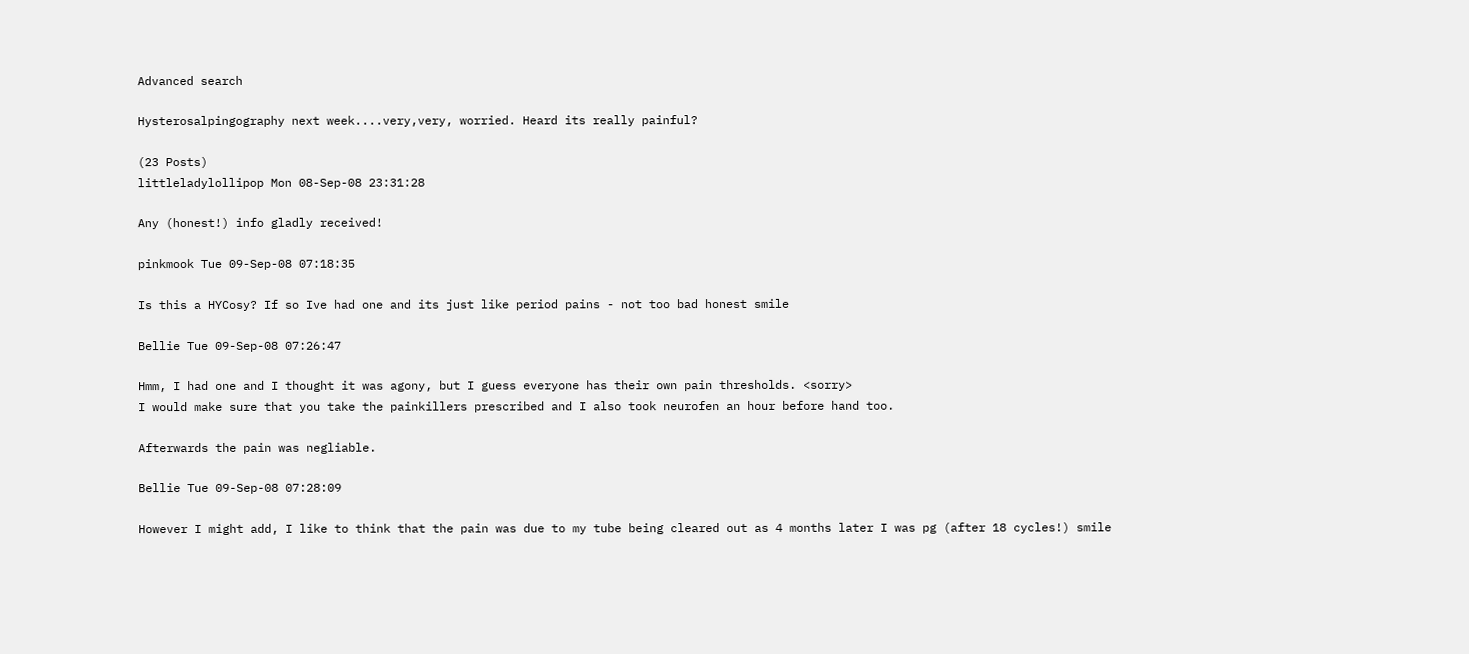Advanced search

Hysterosalpingography next week....very,very, worried. Heard its really painful?

(23 Posts)
littleladylollipop Mon 08-Sep-08 23:31:28

Any (honest!) info gladly received!

pinkmook Tue 09-Sep-08 07:18:35

Is this a HYCosy? If so Ive had one and its just like period pains - not too bad honest smile

Bellie Tue 09-Sep-08 07:26:47

Hmm, I had one and I thought it was agony, but I guess everyone has their own pain thresholds. <sorry>
I would make sure that you take the painkillers prescribed and I also took neurofen an hour before hand too.

Afterwards the pain was negliable.

Bellie Tue 09-Sep-08 07:28:09

However I might add, I like to think that the pain was due to my tube being cleared out as 4 months later I was pg (after 18 cycles!) smile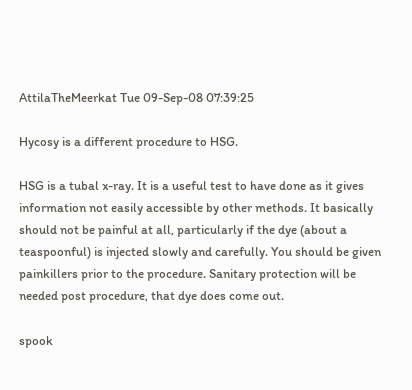AttilaTheMeerkat Tue 09-Sep-08 07:39:25

Hycosy is a different procedure to HSG.

HSG is a tubal x-ray. It is a useful test to have done as it gives information not easily accessible by other methods. It basically should not be painful at all, particularly if the dye (about a teaspoonful) is injected slowly and carefully. You should be given painkillers prior to the procedure. Sanitary protection will be needed post procedure, that dye does come out.

spook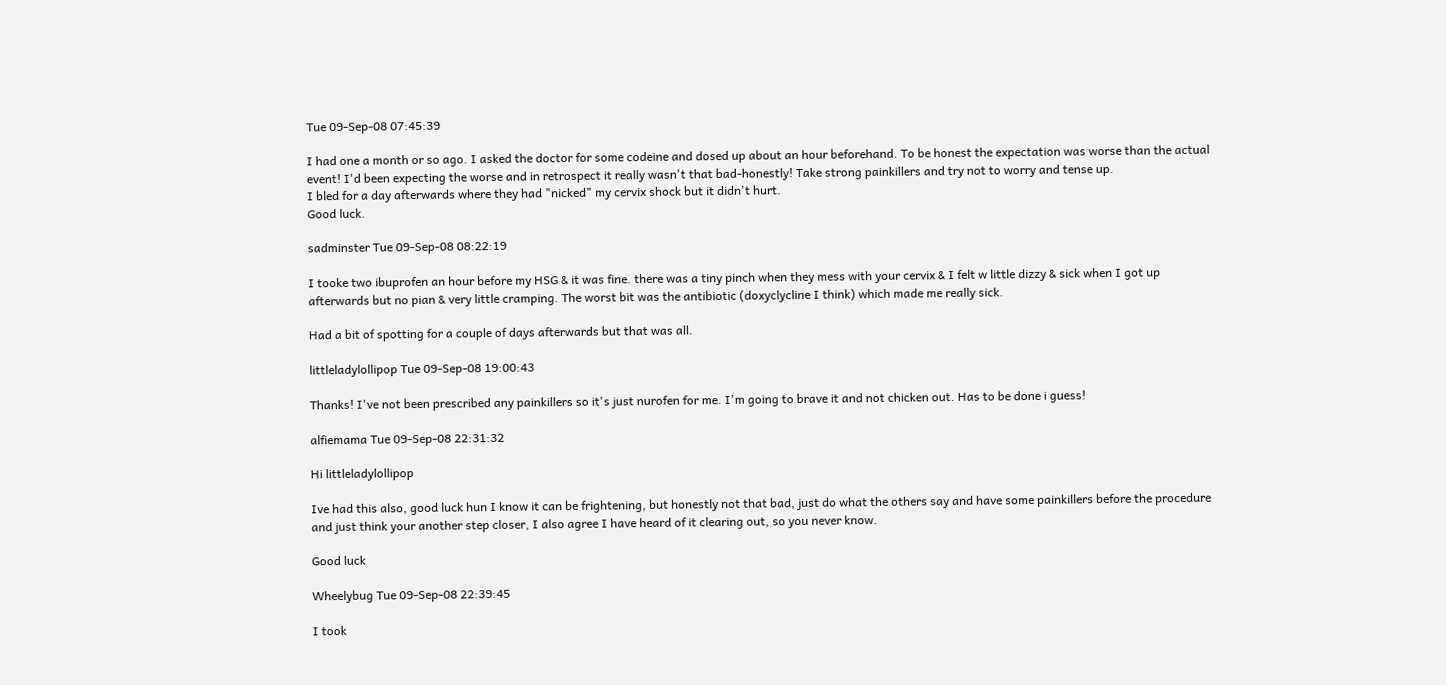Tue 09-Sep-08 07:45:39

I had one a month or so ago. I asked the doctor for some codeine and dosed up about an hour beforehand. To be honest the expectation was worse than the actual event! I'd been expecting the worse and in retrospect it really wasn't that bad-honestly! Take strong painkillers and try not to worry and tense up.
I bled for a day afterwards where they had "nicked" my cervix shock but it didn't hurt.
Good luck.

sadminster Tue 09-Sep-08 08:22:19

I tooke two ibuprofen an hour before my HSG & it was fine. there was a tiny pinch when they mess with your cervix & I felt w little dizzy & sick when I got up afterwards but no pian & very little cramping. The worst bit was the antibiotic (doxyclycline I think) which made me really sick.

Had a bit of spotting for a couple of days afterwards but that was all.

littleladylollipop Tue 09-Sep-08 19:00:43

Thanks! I've not been prescribed any painkillers so it's just nurofen for me. I'm going to brave it and not chicken out. Has to be done i guess!

alfiemama Tue 09-Sep-08 22:31:32

Hi littleladylollipop

Ive had this also, good luck hun I know it can be frightening, but honestly not that bad, just do what the others say and have some painkillers before the procedure and just think your another step closer, I also agree I have heard of it clearing out, so you never know.

Good luck

Wheelybug Tue 09-Sep-08 22:39:45

I took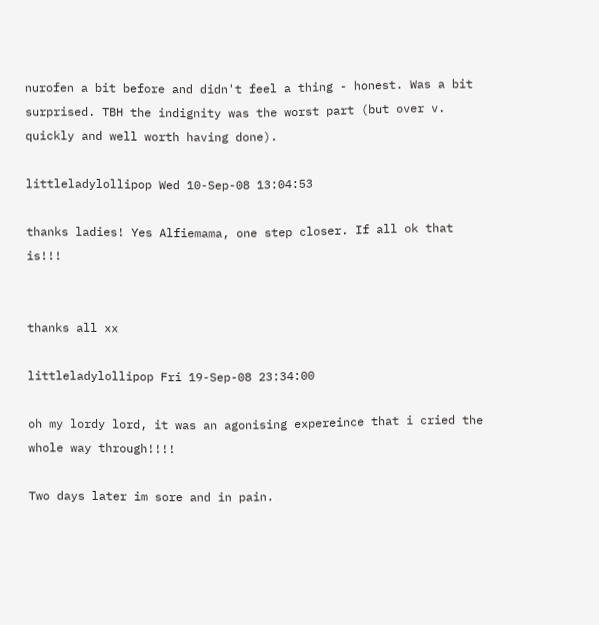nurofen a bit before and didn't feel a thing - honest. Was a bit surprised. TBH the indignity was the worst part (but over v. quickly and well worth having done).

littleladylollipop Wed 10-Sep-08 13:04:53

thanks ladies! Yes Alfiemama, one step closer. If all ok that is!!!


thanks all xx

littleladylollipop Fri 19-Sep-08 23:34:00

oh my lordy lord, it was an agonising expereince that i cried the whole way through!!!!

Two days later im sore and in pain.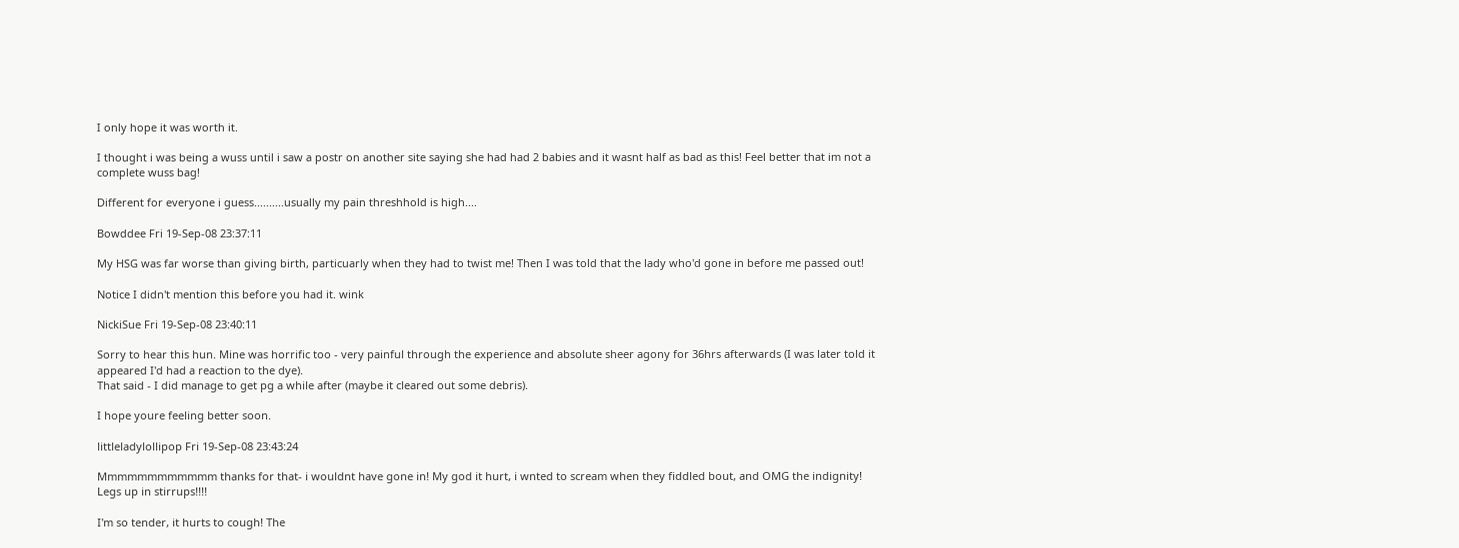I only hope it was worth it.

I thought i was being a wuss until i saw a postr on another site saying she had had 2 babies and it wasnt half as bad as this! Feel better that im not a complete wuss bag!

Different for everyone i guess..........usually my pain threshhold is high....

Bowddee Fri 19-Sep-08 23:37:11

My HSG was far worse than giving birth, particuarly when they had to twist me! Then I was told that the lady who'd gone in before me passed out!

Notice I didn't mention this before you had it. wink

NickiSue Fri 19-Sep-08 23:40:11

Sorry to hear this hun. Mine was horrific too - very painful through the experience and absolute sheer agony for 36hrs afterwards (I was later told it appeared I'd had a reaction to the dye).
That said - I did manage to get pg a while after (maybe it cleared out some debris).

I hope youre feeling better soon.

littleladylollipop Fri 19-Sep-08 23:43:24

Mmmmmmmmmmmm thanks for that- i wouldnt have gone in! My god it hurt, i wnted to scream when they fiddled bout, and OMG the indignity! Legs up in stirrups!!!!

I'm so tender, it hurts to cough! The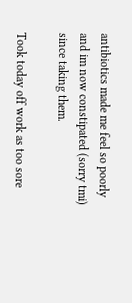antibiotics made me feel so poorly and im now constipated (sorry tmi) since taking them.

Took today off work as too sore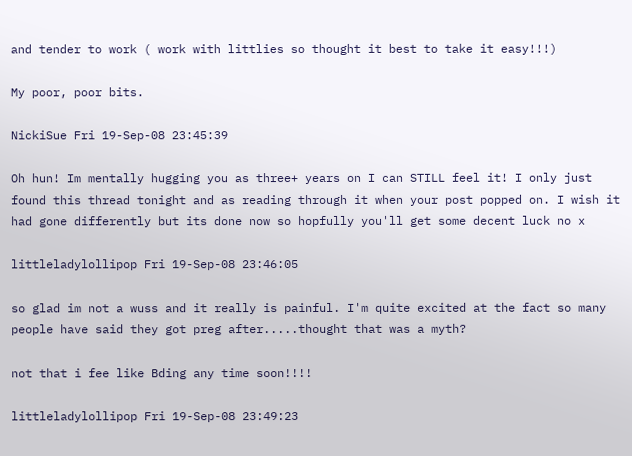and tender to work ( work with littlies so thought it best to take it easy!!!)

My poor, poor bits.

NickiSue Fri 19-Sep-08 23:45:39

Oh hun! Im mentally hugging you as three+ years on I can STILL feel it! I only just found this thread tonight and as reading through it when your post popped on. I wish it had gone differently but its done now so hopfully you'll get some decent luck no x

littleladylollipop Fri 19-Sep-08 23:46:05

so glad im not a wuss and it really is painful. I'm quite excited at the fact so many people have said they got preg after.....thought that was a myth?

not that i fee like Bding any time soon!!!!

littleladylollipop Fri 19-Sep-08 23:49:23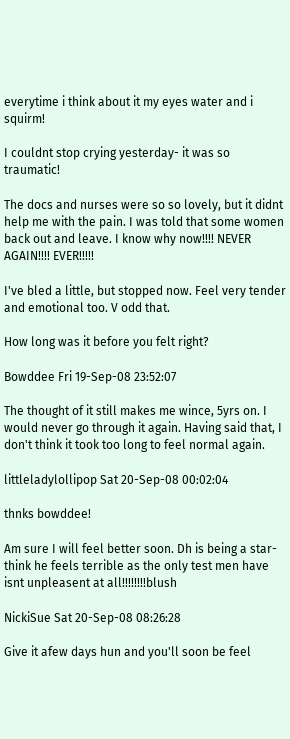everytime i think about it my eyes water and i squirm!

I couldnt stop crying yesterday- it was so traumatic!

The docs and nurses were so so lovely, but it didnt help me with the pain. I was told that some women back out and leave. I know why now!!!! NEVER AGAIN!!!! EVER!!!!!

I've bled a little, but stopped now. Feel very tender and emotional too. V odd that.

How long was it before you felt right?

Bowddee Fri 19-Sep-08 23:52:07

The thought of it still makes me wince, 5yrs on. I would never go through it again. Having said that, I don't think it took too long to feel normal again.

littleladylollipop Sat 20-Sep-08 00:02:04

thnks bowddee!

Am sure I will feel better soon. Dh is being a star- think he feels terrible as the only test men have isnt unpleasent at all!!!!!!!!blush

NickiSue Sat 20-Sep-08 08:26:28

Give it afew days hun and you'll soon be feel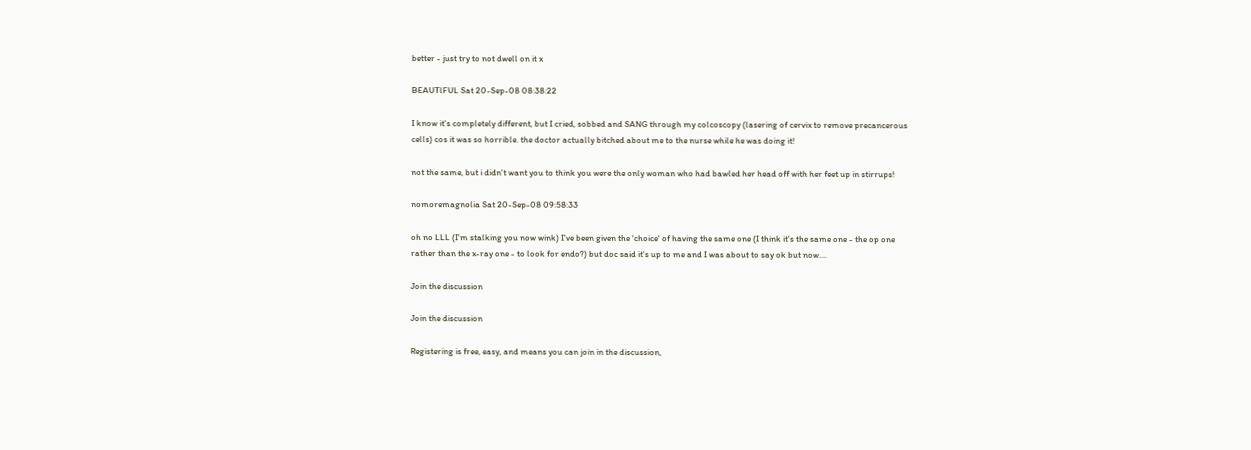better - just try to not dwell on it x

BEAUTlFUL Sat 20-Sep-08 08:38:22

I know it's completely different, but I cried, sobbed and SANG through my colcoscopy (lasering of cervix to remove precancerous cells) cos it was so horrible. the doctor actually bitched about me to the nurse while he was doing it!

not the same, but i didn't want you to think you were the only woman who had bawled her head off with her feet up in stirrups!

nomoremagnolia Sat 20-Sep-08 09:58:33

oh no LLL (I'm stalking you now wink) I've been given the 'choice' of having the same one (I think it's the same one - the op one rather than the x-ray one - to look for endo?) but doc said it's up to me and I was about to say ok but now....

Join the discussion

Join the discussion

Registering is free, easy, and means you can join in the discussion,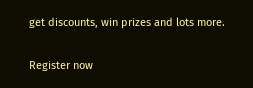get discounts, win prizes and lots more.

Register now